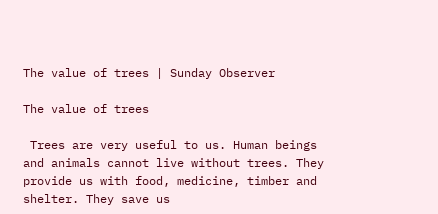The value of trees | Sunday Observer

The value of trees

 Trees are very useful to us. Human beings and animals cannot live without trees. They provide us with food, medicine, timber and shelter. They save us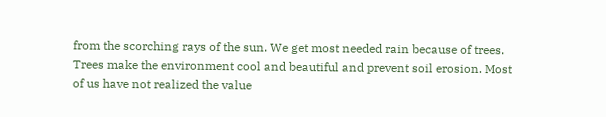from the scorching rays of the sun. We get most needed rain because of trees. Trees make the environment cool and beautiful and prevent soil erosion. Most of us have not realized the value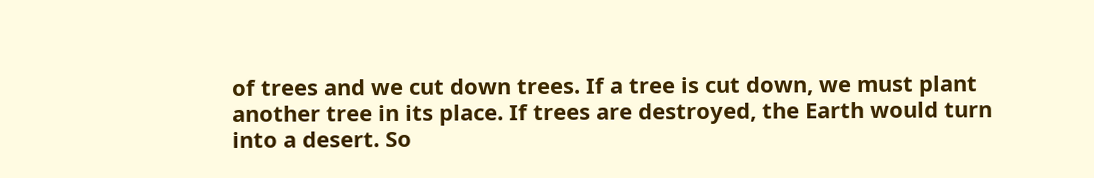of trees and we cut down trees. If a tree is cut down, we must plant another tree in its place. If trees are destroyed, the Earth would turn into a desert. So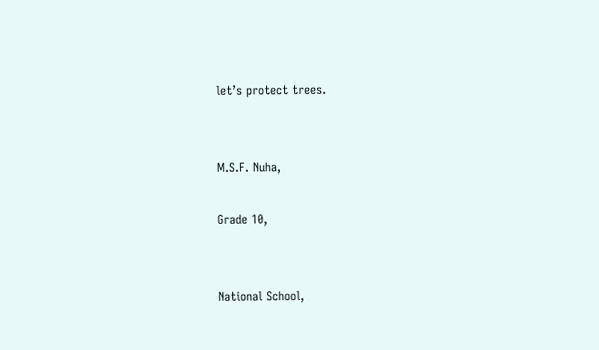let’s protect trees.


M.S.F. Nuha,

Grade 10,


National School,